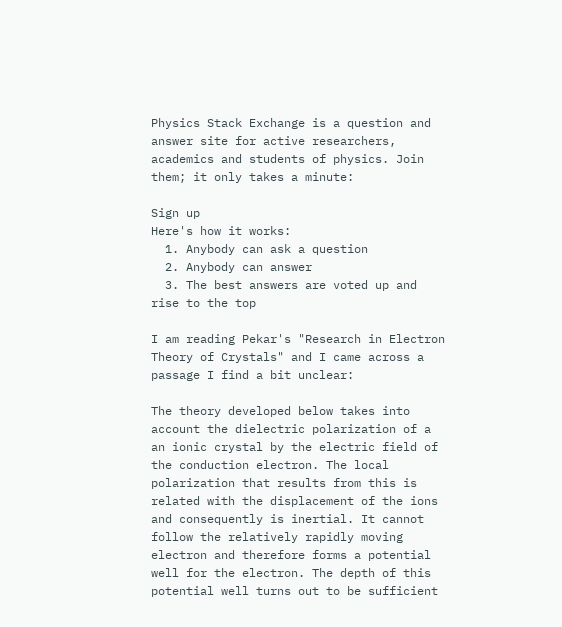Physics Stack Exchange is a question and answer site for active researchers, academics and students of physics. Join them; it only takes a minute:

Sign up
Here's how it works:
  1. Anybody can ask a question
  2. Anybody can answer
  3. The best answers are voted up and rise to the top

I am reading Pekar's "Research in Electron Theory of Crystals" and I came across a passage I find a bit unclear:

The theory developed below takes into account the dielectric polarization of a an ionic crystal by the electric field of the conduction electron. The local polarization that results from this is related with the displacement of the ions and consequently is inertial. It cannot follow the relatively rapidly moving electron and therefore forms a potential well for the electron. The depth of this potential well turns out to be sufficient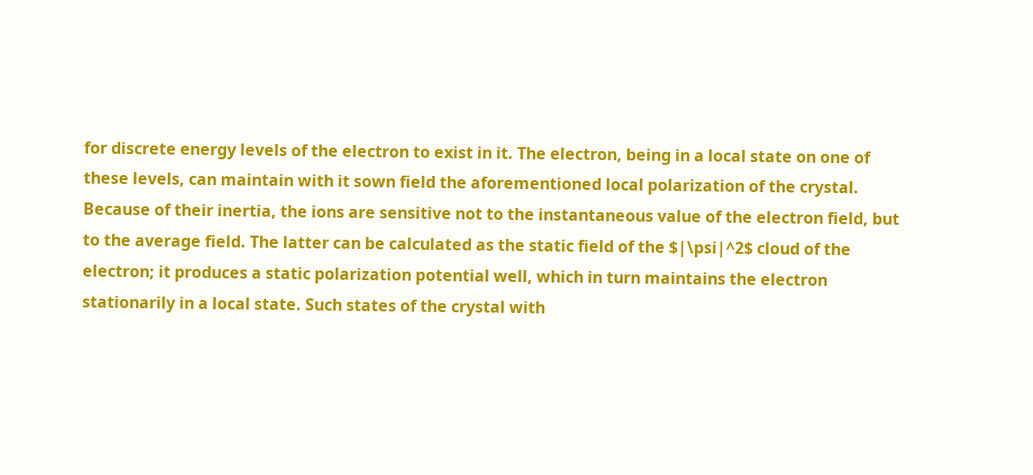for discrete energy levels of the electron to exist in it. The electron, being in a local state on one of these levels, can maintain with it sown field the aforementioned local polarization of the crystal. Because of their inertia, the ions are sensitive not to the instantaneous value of the electron field, but to the average field. The latter can be calculated as the static field of the $|\psi|^2$ cloud of the electron; it produces a static polarization potential well, which in turn maintains the electron stationarily in a local state. Such states of the crystal with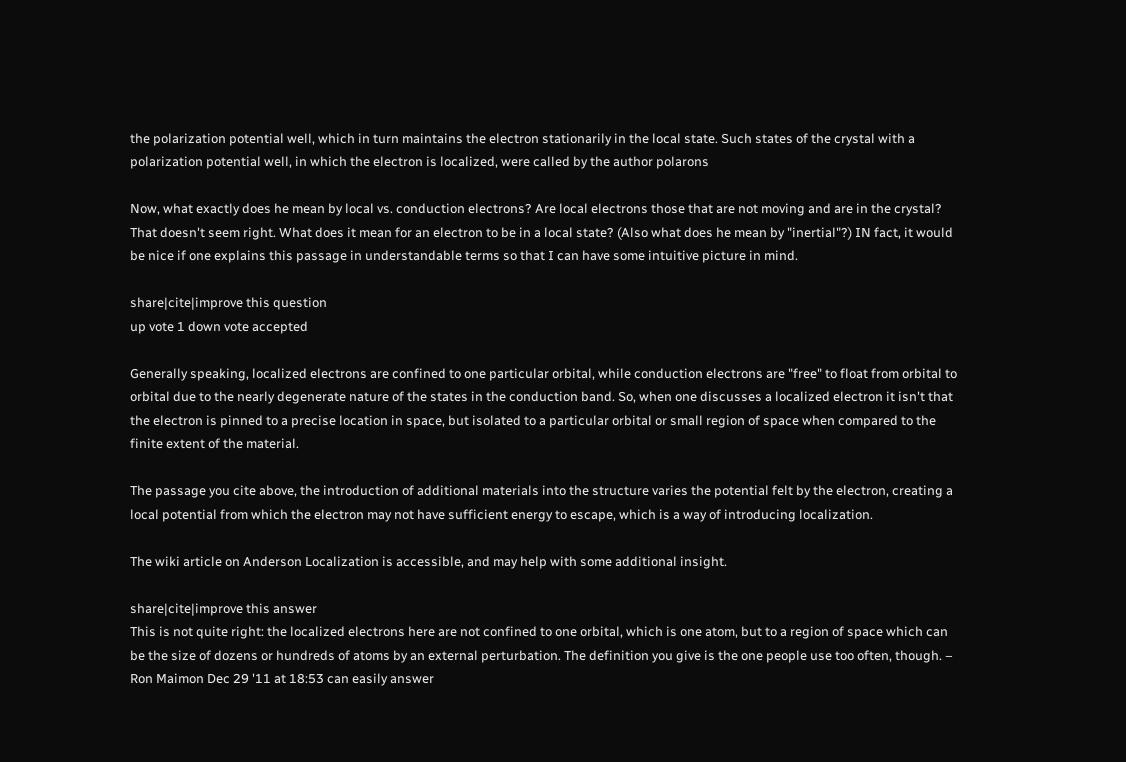the polarization potential well, which in turn maintains the electron stationarily in the local state. Such states of the crystal with a polarization potential well, in which the electron is localized, were called by the author polarons

Now, what exactly does he mean by local vs. conduction electrons? Are local electrons those that are not moving and are in the crystal? That doesn't seem right. What does it mean for an electron to be in a local state? (Also what does he mean by "inertial"?) IN fact, it would be nice if one explains this passage in understandable terms so that I can have some intuitive picture in mind.

share|cite|improve this question
up vote 1 down vote accepted

Generally speaking, localized electrons are confined to one particular orbital, while conduction electrons are "free" to float from orbital to orbital due to the nearly degenerate nature of the states in the conduction band. So, when one discusses a localized electron it isn't that the electron is pinned to a precise location in space, but isolated to a particular orbital or small region of space when compared to the finite extent of the material.

The passage you cite above, the introduction of additional materials into the structure varies the potential felt by the electron, creating a local potential from which the electron may not have sufficient energy to escape, which is a way of introducing localization.

The wiki article on Anderson Localization is accessible, and may help with some additional insight.

share|cite|improve this answer
This is not quite right: the localized electrons here are not confined to one orbital, which is one atom, but to a region of space which can be the size of dozens or hundreds of atoms by an external perturbation. The definition you give is the one people use too often, though. – Ron Maimon Dec 29 '11 at 18:53 can easily answer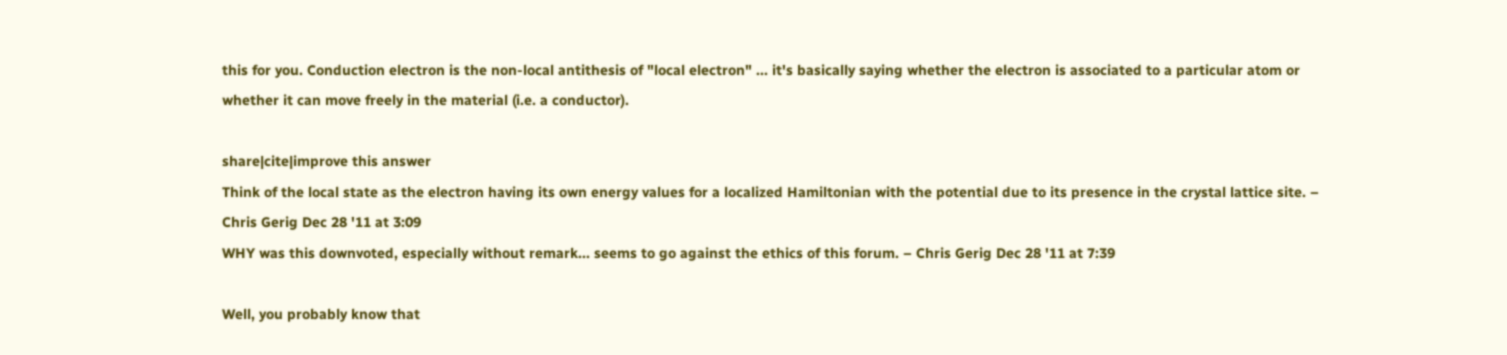this for you. Conduction electron is the non-local antithesis of "local electron" ... it's basically saying whether the electron is associated to a particular atom or whether it can move freely in the material (i.e. a conductor).

share|cite|improve this answer
Think of the local state as the electron having its own energy values for a localized Hamiltonian with the potential due to its presence in the crystal lattice site. – Chris Gerig Dec 28 '11 at 3:09
WHY was this downvoted, especially without remark... seems to go against the ethics of this forum. – Chris Gerig Dec 28 '11 at 7:39

Well, you probably know that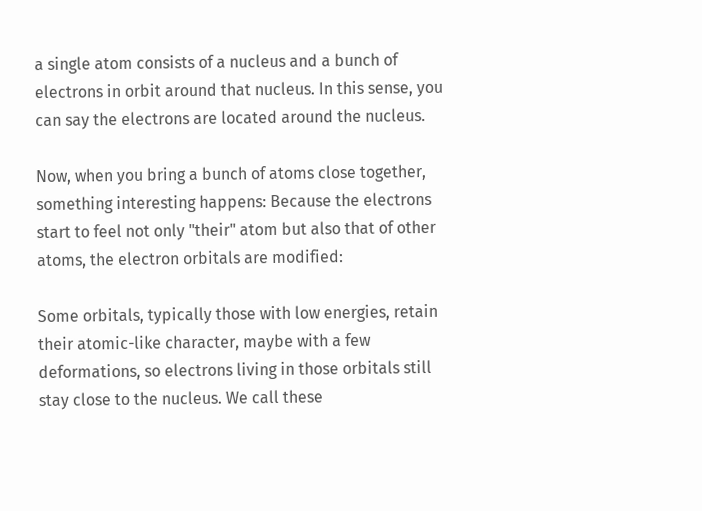a single atom consists of a nucleus and a bunch of electrons in orbit around that nucleus. In this sense, you can say the electrons are located around the nucleus.

Now, when you bring a bunch of atoms close together, something interesting happens: Because the electrons start to feel not only "their" atom but also that of other atoms, the electron orbitals are modified:

Some orbitals, typically those with low energies, retain their atomic-like character, maybe with a few deformations, so electrons living in those orbitals still stay close to the nucleus. We call these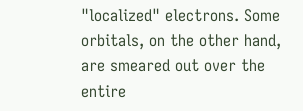"localized" electrons. Some orbitals, on the other hand, are smeared out over the entire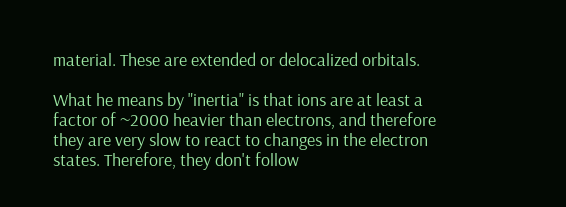material. These are extended or delocalized orbitals.

What he means by "inertia" is that ions are at least a factor of ~2000 heavier than electrons, and therefore they are very slow to react to changes in the electron states. Therefore, they don't follow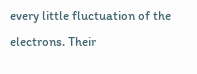every little fluctuation of the electrons. Their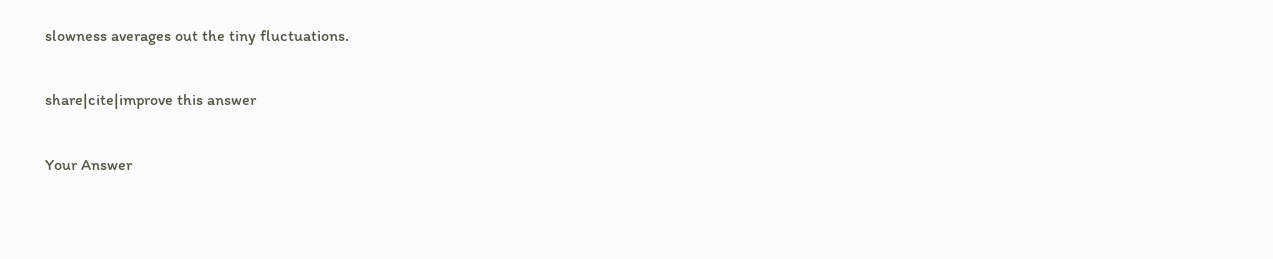slowness averages out the tiny fluctuations.

share|cite|improve this answer

Your Answer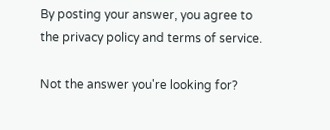By posting your answer, you agree to the privacy policy and terms of service.

Not the answer you're looking for?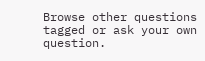Browse other questions tagged or ask your own question.